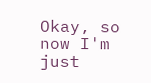Okay, so now I'm just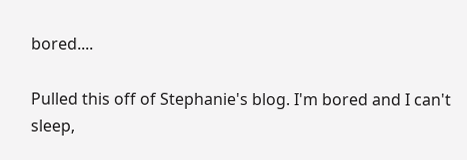bored....

Pulled this off of Stephanie's blog. I'm bored and I can't sleep,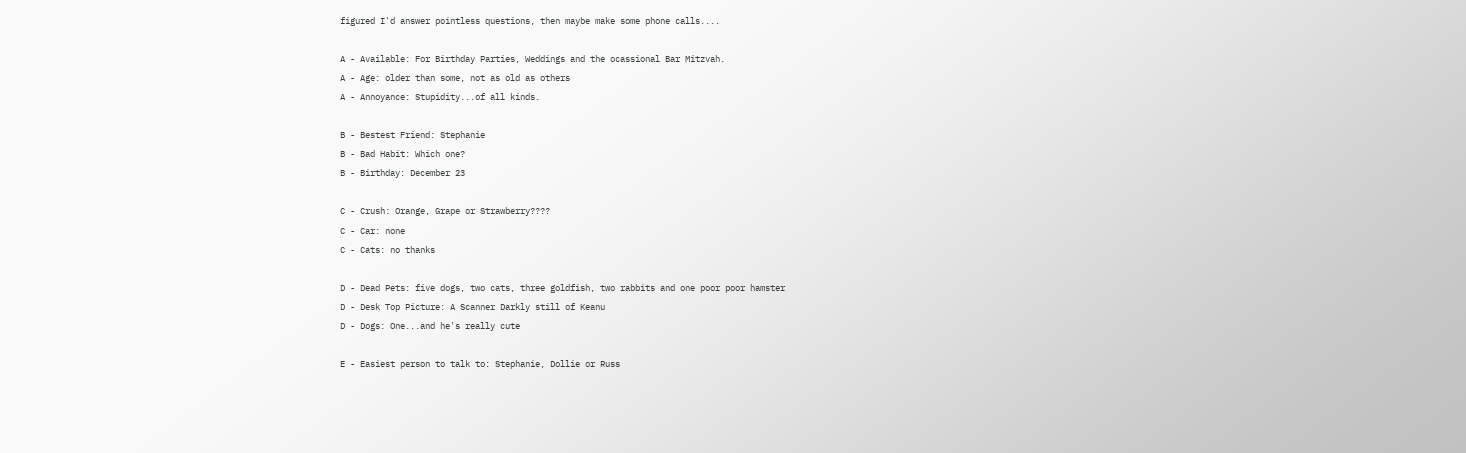figured I'd answer pointless questions, then maybe make some phone calls....

A - Available: For Birthday Parties, Weddings and the ocassional Bar Mitzvah.
A - Age: older than some, not as old as others
A - Annoyance: Stupidity...of all kinds.

B - Bestest Friend: Stephanie
B - Bad Habit: Which one?
B - Birthday: December 23

C - Crush: Orange, Grape or Strawberry????
C - Car: none
C - Cats: no thanks

D - Dead Pets: five dogs, two cats, three goldfish, two rabbits and one poor poor hamster
D - Desk Top Picture: A Scanner Darkly still of Keanu
D - Dogs: One...and he's really cute

E - Easiest person to talk to: Stephanie, Dollie or Russ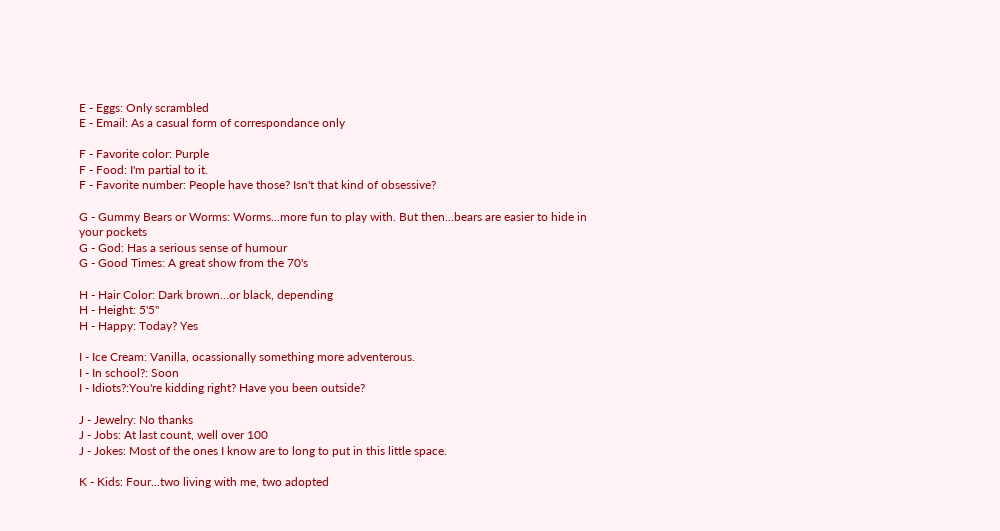E - Eggs: Only scrambled
E - Email: As a casual form of correspondance only

F - Favorite color: Purple
F - Food: I'm partial to it.
F - Favorite number: People have those? Isn't that kind of obsessive?

G - Gummy Bears or Worms: Worms...more fun to play with. But then...bears are easier to hide in your pockets
G - God: Has a serious sense of humour
G - Good Times: A great show from the 70's

H - Hair Color: Dark brown...or black, depending
H - Height: 5'5"
H - Happy: Today? Yes

I - Ice Cream: Vanilla, ocassionally something more adventerous.
I - In school?: Soon
I - Idiots?:You're kidding right? Have you been outside?

J - Jewelry: No thanks
J - Jobs: At last count, well over 100
J - Jokes: Most of the ones I know are to long to put in this little space.

K - Kids: Four...two living with me, two adopted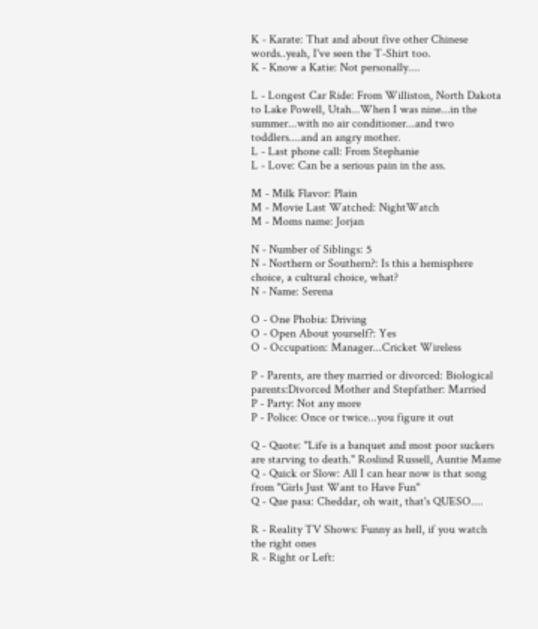K - Karate: That and about five other Chinese words..yeah, I've seen the T-Shirt too.
K - Know a Katie: Not personally....

L - Longest Car Ride: From Williston, North Dakota to Lake Powell, Utah...When I was nine...in the summer...with no air conditioner...and two toddlers....and an angry mother.
L - Last phone call: From Stephanie
L - Love: Can be a serious pain in the ass.

M - Milk Flavor: Plain
M - Movie Last Watched: NightWatch
M - Moms name: Jorjan

N - Number of Siblings: 5
N - Northern or Southern?: Is this a hemisphere choice, a cultural choice, what?
N - Name: Serena

O - One Phobia: Driving
O - Open About yourself?: Yes
O - Occupation: Manager...Cricket Wireless

P - Parents, are they married or divorced: Biological parents:Divorced Mother and Stepfather: Married
P - Party: Not any more
P - Police: Once or twice...you figure it out

Q - Quote: "Life is a banquet and most poor suckers are starving to death." Roslind Russell, Auntie Mame
Q - Quick or Slow: All I can hear now is that song from "Girls Just Want to Have Fun"
Q - Que pasa: Cheddar, oh wait, that's QUESO....

R - Reality TV Shows: Funny as hell, if you watch the right ones
R - Right or Left: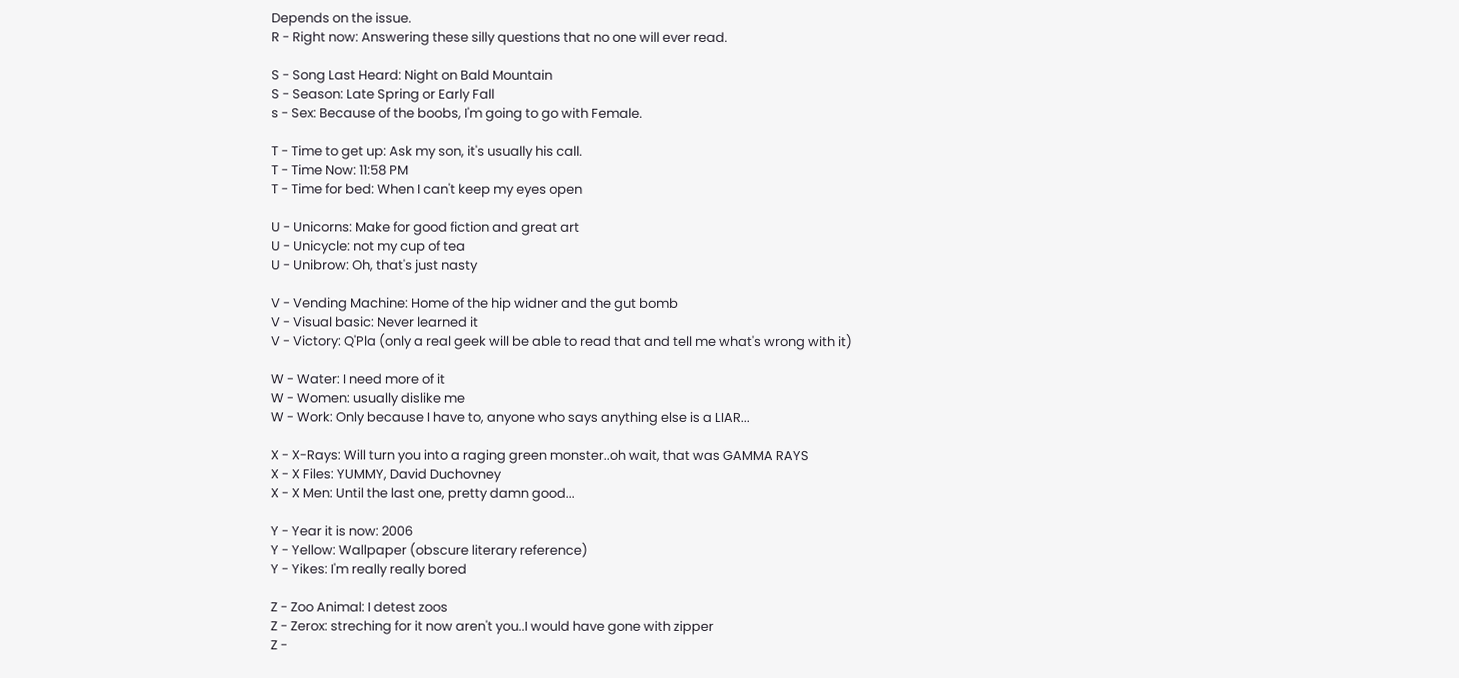Depends on the issue.
R - Right now: Answering these silly questions that no one will ever read.

S - Song Last Heard: Night on Bald Mountain
S - Season: Late Spring or Early Fall
s - Sex: Because of the boobs, I'm going to go with Female.

T - Time to get up: Ask my son, it's usually his call.
T - Time Now: 11:58 PM
T - Time for bed: When I can't keep my eyes open

U - Unicorns: Make for good fiction and great art
U - Unicycle: not my cup of tea
U - Unibrow: Oh, that's just nasty

V - Vending Machine: Home of the hip widner and the gut bomb
V - Visual basic: Never learned it
V - Victory: Q'Pla (only a real geek will be able to read that and tell me what's wrong with it)

W - Water: I need more of it
W - Women: usually dislike me
W - Work: Only because I have to, anyone who says anything else is a LIAR...

X - X-Rays: Will turn you into a raging green monster..oh wait, that was GAMMA RAYS
X - X Files: YUMMY, David Duchovney
X - X Men: Until the last one, pretty damn good...

Y - Year it is now: 2006
Y - Yellow: Wallpaper (obscure literary reference)
Y - Yikes: I'm really really bored

Z - Zoo Animal: I detest zoos
Z - Zerox: streching for it now aren't you..I would have gone with zipper
Z -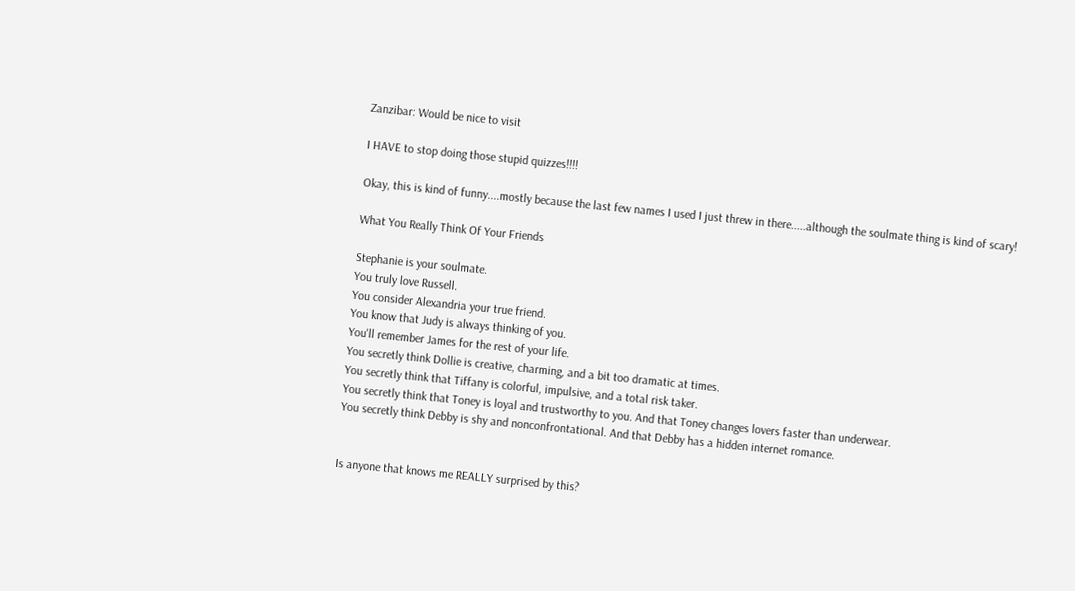Zanzibar: Would be nice to visit

I HAVE to stop doing those stupid quizzes!!!!

Okay, this is kind of funny....mostly because the last few names I used I just threw in there.....although the soulmate thing is kind of scary!

What You Really Think Of Your Friends

Stephanie is your soulmate.
You truly love Russell.
You consider Alexandria your true friend.
You know that Judy is always thinking of you.
You'll remember James for the rest of your life.
You secretly think Dollie is creative, charming, and a bit too dramatic at times.
You secretly think that Tiffany is colorful, impulsive, and a total risk taker.
You secretly think that Toney is loyal and trustworthy to you. And that Toney changes lovers faster than underwear.
You secretly think Debby is shy and nonconfrontational. And that Debby has a hidden internet romance.


Is anyone that knows me REALLY surprised by this?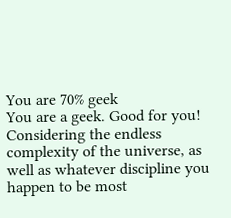You are 70% geek
You are a geek. Good for you! Considering the endless complexity of the universe, as well as whatever discipline you happen to be most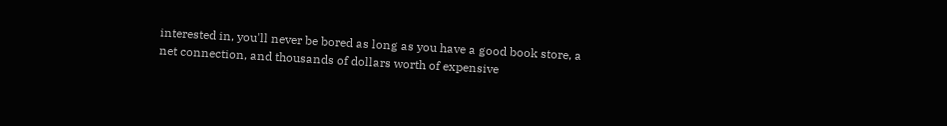interested in, you'll never be bored as long as you have a good book store, a net connection, and thousands of dollars worth of expensive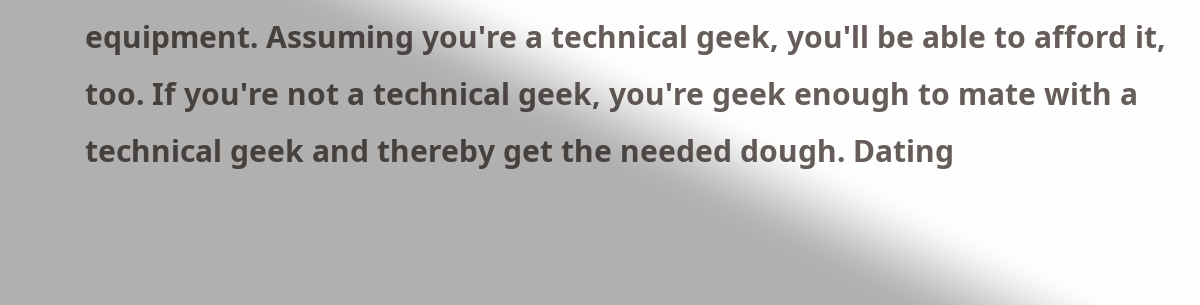equipment. Assuming you're a technical geek, you'll be able to afford it, too. If you're not a technical geek, you're geek enough to mate with a technical geek and thereby get the needed dough. Dating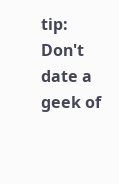tip: Don't date a geek of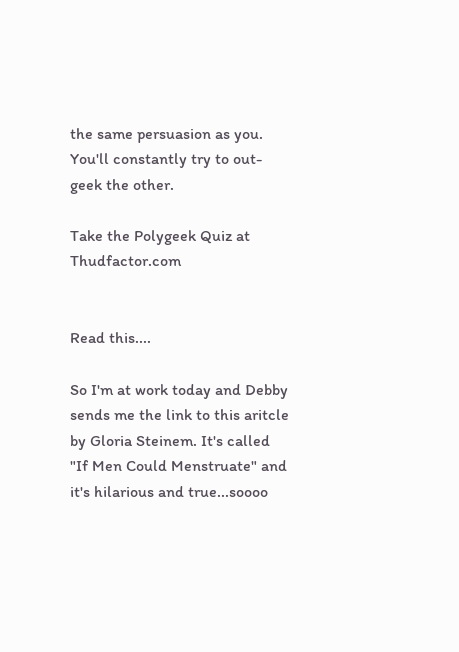the same persuasion as you. You'll constantly try to out-geek the other.

Take the Polygeek Quiz at Thudfactor.com


Read this....

So I'm at work today and Debby sends me the link to this aritcle by Gloria Steinem. It's called "If Men Could Menstruate" and it's hilarious and true...soooo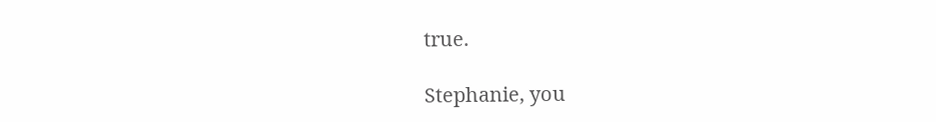true.

Stephanie, you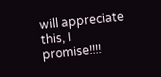will appreciate this, I promise!!!!